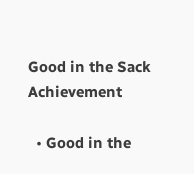Good in the Sack Achievement

  • Good in the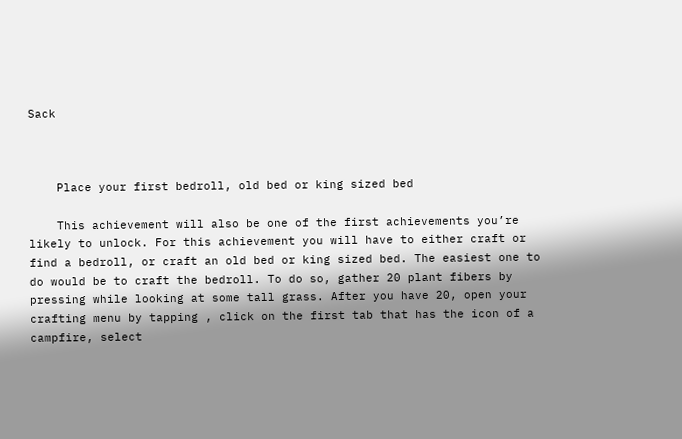Sack



    Place your first bedroll, old bed or king sized bed

    This achievement will also be one of the first achievements you’re likely to unlock. For this achievement you will have to either craft or find a bedroll, or craft an old bed or king sized bed. The easiest one to do would be to craft the bedroll. To do so, gather 20 plant fibers by pressing while looking at some tall grass. After you have 20, open your crafting menu by tapping , click on the first tab that has the icon of a campfire, select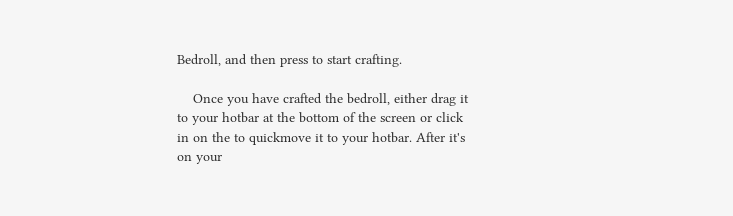Bedroll, and then press to start crafting.

    Once you have crafted the bedroll, either drag it to your hotbar at the bottom of the screen or click in on the to quickmove it to your hotbar. After it's on your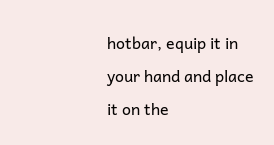hotbar, equip it in your hand and place it on the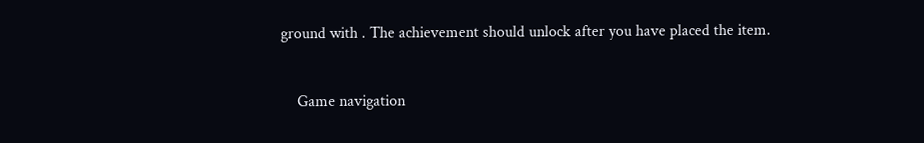ground with . The achievement should unlock after you have placed the item.


    Game navigation